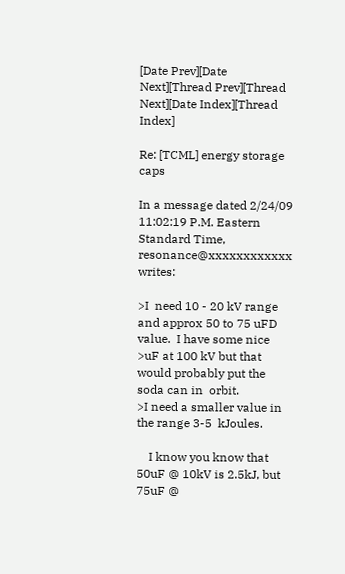[Date Prev][Date Next][Thread Prev][Thread Next][Date Index][Thread Index]

Re: [TCML] energy storage caps

In a message dated 2/24/09 11:02:19 P.M. Eastern Standard Time,
resonance@xxxxxxxxxxxx writes:

>I  need 10 - 20 kV range and approx 50 to 75 uFD value.  I have some nice
>uF at 100 kV but that would probably put the soda can in  orbit.
>I need a smaller value in the range 3-5  kJoules.

    I know you know that 50uF @ 10kV is 2.5kJ, but  75uF @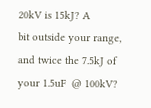20kV is 15kJ? A
bit outside your range, and twice the 7.5kJ of your 1.5uF  @ 100kV?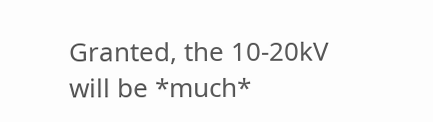Granted, the 10-20kV will be *much*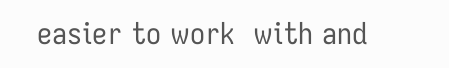easier to work  with and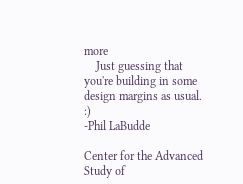more
    Just guessing that you're building in some  design margins as usual. :)
-Phil LaBudde

Center for the Advanced Study of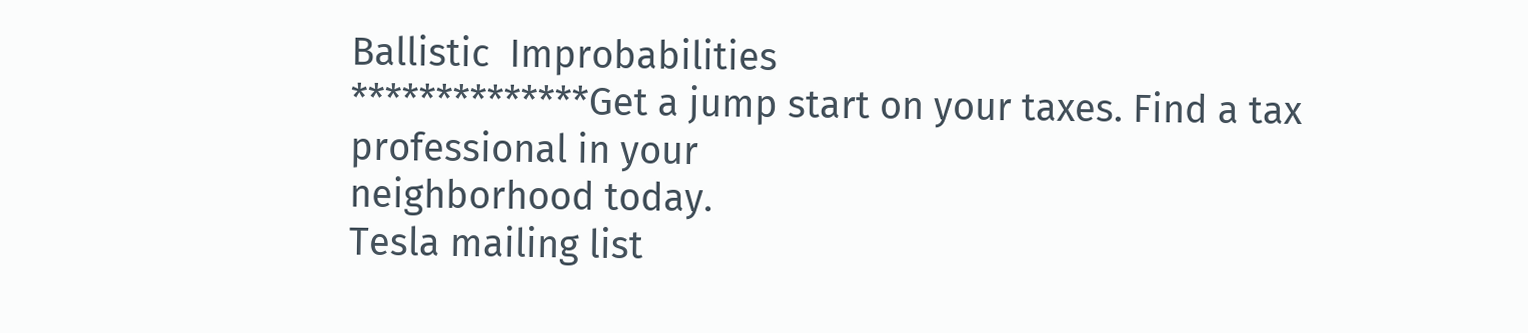Ballistic  Improbabilities
**************Get a jump start on your taxes. Find a tax professional in your
neighborhood today.
Tesla mailing list